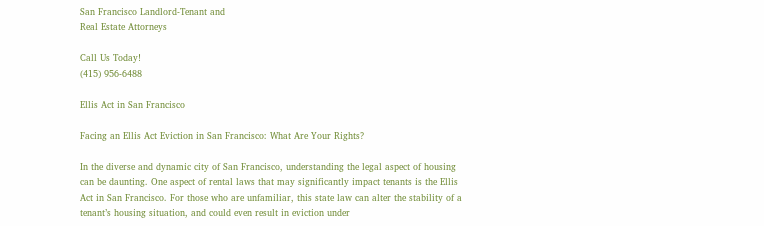San Francisco Landlord-Tenant and
Real Estate Attorneys

Call Us Today!
(415) 956-6488

Ellis Act in San Francisco

Facing an Ellis Act Eviction in San Francisco: What Are Your Rights?

In the diverse and dynamic city of San Francisco, understanding the legal aspect of housing can be daunting. One aspect of rental laws that may significantly impact tenants is the Ellis Act in San Francisco. For those who are unfamiliar, this state law can alter the stability of a tenant’s housing situation, and could even result in eviction under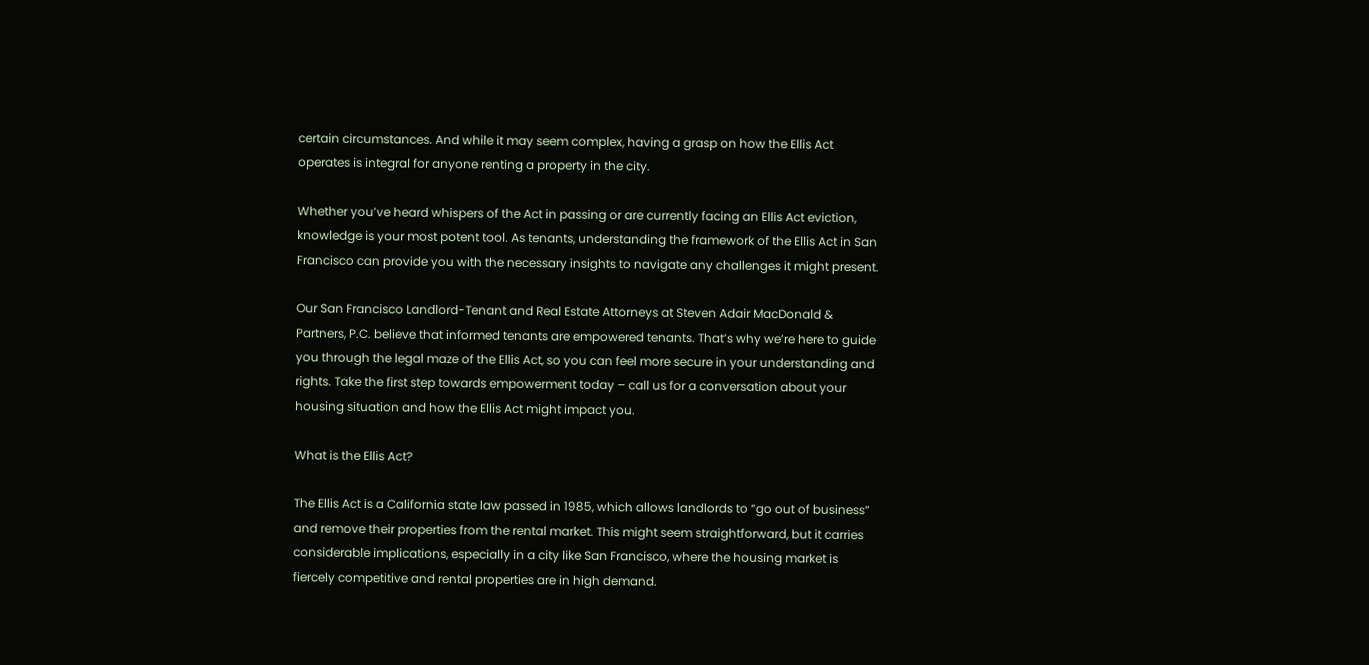certain circumstances. And while it may seem complex, having a grasp on how the Ellis Act operates is integral for anyone renting a property in the city.

Whether you’ve heard whispers of the Act in passing or are currently facing an Ellis Act eviction, knowledge is your most potent tool. As tenants, understanding the framework of the Ellis Act in San Francisco can provide you with the necessary insights to navigate any challenges it might present.

Our San Francisco Landlord-Tenant and Real Estate Attorneys at Steven Adair MacDonald & Partners, P.C. believe that informed tenants are empowered tenants. That’s why we’re here to guide you through the legal maze of the Ellis Act, so you can feel more secure in your understanding and rights. Take the first step towards empowerment today – call us for a conversation about your housing situation and how the Ellis Act might impact you.

What is the Ellis Act?

The Ellis Act is a California state law passed in 1985, which allows landlords to “go out of business” and remove their properties from the rental market. This might seem straightforward, but it carries considerable implications, especially in a city like San Francisco, where the housing market is fiercely competitive and rental properties are in high demand.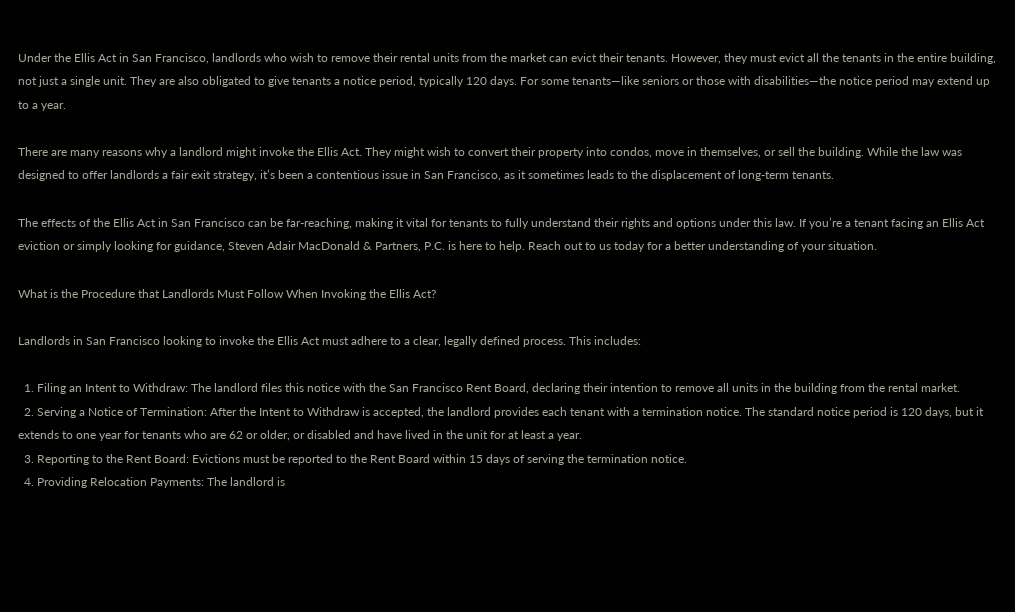Under the Ellis Act in San Francisco, landlords who wish to remove their rental units from the market can evict their tenants. However, they must evict all the tenants in the entire building, not just a single unit. They are also obligated to give tenants a notice period, typically 120 days. For some tenants—like seniors or those with disabilities—the notice period may extend up to a year.

There are many reasons why a landlord might invoke the Ellis Act. They might wish to convert their property into condos, move in themselves, or sell the building. While the law was designed to offer landlords a fair exit strategy, it’s been a contentious issue in San Francisco, as it sometimes leads to the displacement of long-term tenants.

The effects of the Ellis Act in San Francisco can be far-reaching, making it vital for tenants to fully understand their rights and options under this law. If you’re a tenant facing an Ellis Act eviction or simply looking for guidance, Steven Adair MacDonald & Partners, P.C. is here to help. Reach out to us today for a better understanding of your situation.

What is the Procedure that Landlords Must Follow When Invoking the Ellis Act?

Landlords in San Francisco looking to invoke the Ellis Act must adhere to a clear, legally defined process. This includes:

  1. Filing an Intent to Withdraw: The landlord files this notice with the San Francisco Rent Board, declaring their intention to remove all units in the building from the rental market.
  2. Serving a Notice of Termination: After the Intent to Withdraw is accepted, the landlord provides each tenant with a termination notice. The standard notice period is 120 days, but it extends to one year for tenants who are 62 or older, or disabled and have lived in the unit for at least a year.
  3. Reporting to the Rent Board: Evictions must be reported to the Rent Board within 15 days of serving the termination notice.
  4. Providing Relocation Payments: The landlord is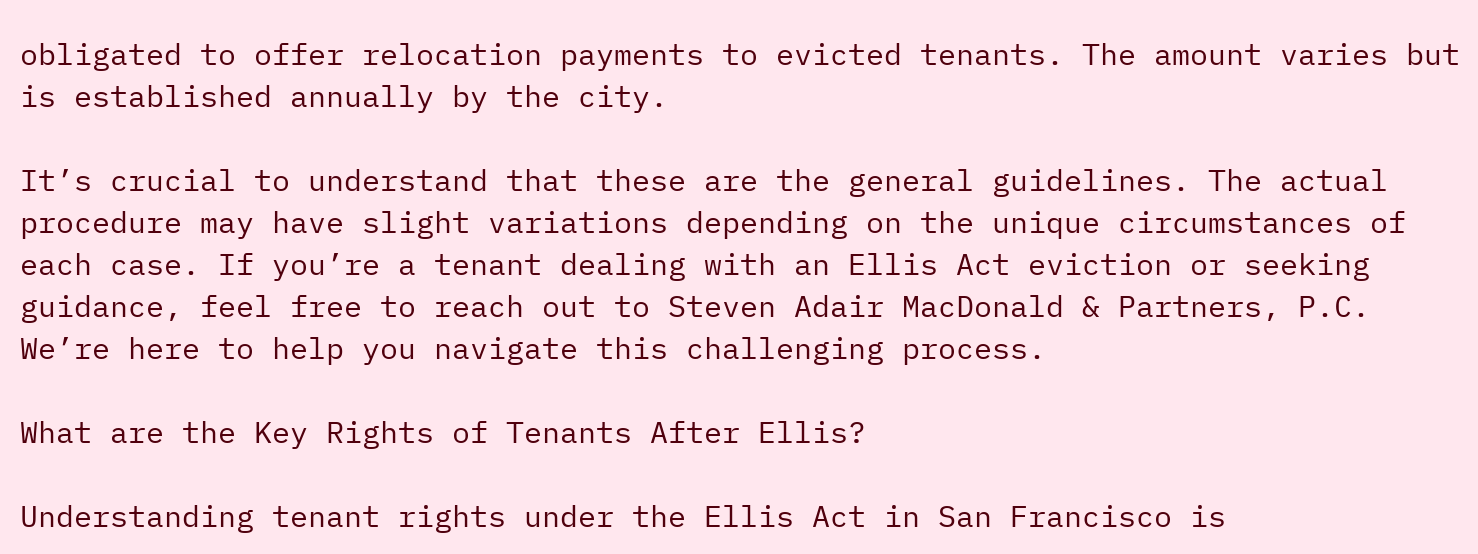obligated to offer relocation payments to evicted tenants. The amount varies but is established annually by the city.

It’s crucial to understand that these are the general guidelines. The actual procedure may have slight variations depending on the unique circumstances of each case. If you’re a tenant dealing with an Ellis Act eviction or seeking guidance, feel free to reach out to Steven Adair MacDonald & Partners, P.C. We’re here to help you navigate this challenging process.

What are the Key Rights of Tenants After Ellis?

Understanding tenant rights under the Ellis Act in San Francisco is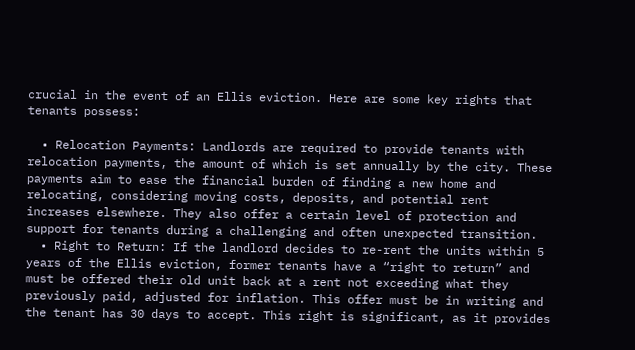crucial in the event of an Ellis eviction. Here are some key rights that tenants possess:

  • Relocation Payments: Landlords are required to provide tenants with relocation payments, the amount of which is set annually by the city. These payments aim to ease the financial burden of finding a new home and relocating, considering moving costs, deposits, and potential rent increases elsewhere. They also offer a certain level of protection and support for tenants during a challenging and often unexpected transition.
  • Right to Return: If the landlord decides to re-rent the units within 5 years of the Ellis eviction, former tenants have a “right to return” and must be offered their old unit back at a rent not exceeding what they previously paid, adjusted for inflation. This offer must be in writing and the tenant has 30 days to accept. This right is significant, as it provides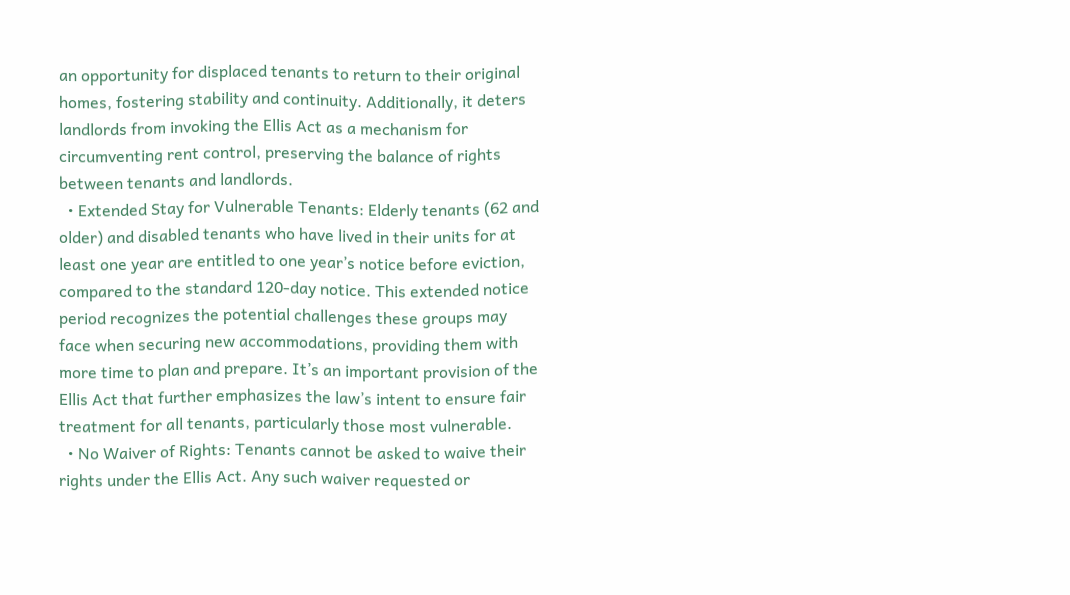an opportunity for displaced tenants to return to their original homes, fostering stability and continuity. Additionally, it deters landlords from invoking the Ellis Act as a mechanism for circumventing rent control, preserving the balance of rights between tenants and landlords.
  • Extended Stay for Vulnerable Tenants: Elderly tenants (62 and older) and disabled tenants who have lived in their units for at least one year are entitled to one year’s notice before eviction, compared to the standard 120-day notice. This extended notice period recognizes the potential challenges these groups may face when securing new accommodations, providing them with more time to plan and prepare. It’s an important provision of the Ellis Act that further emphasizes the law’s intent to ensure fair treatment for all tenants, particularly those most vulnerable.
  • No Waiver of Rights: Tenants cannot be asked to waive their rights under the Ellis Act. Any such waiver requested or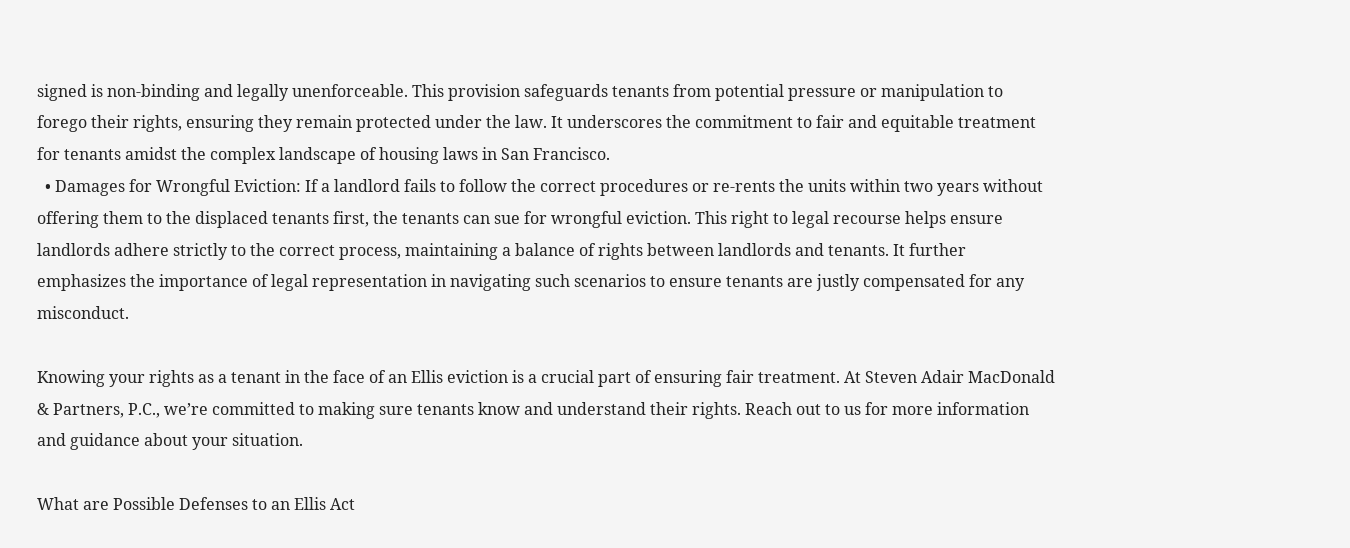signed is non-binding and legally unenforceable. This provision safeguards tenants from potential pressure or manipulation to forego their rights, ensuring they remain protected under the law. It underscores the commitment to fair and equitable treatment for tenants amidst the complex landscape of housing laws in San Francisco.
  • Damages for Wrongful Eviction: If a landlord fails to follow the correct procedures or re-rents the units within two years without offering them to the displaced tenants first, the tenants can sue for wrongful eviction. This right to legal recourse helps ensure landlords adhere strictly to the correct process, maintaining a balance of rights between landlords and tenants. It further emphasizes the importance of legal representation in navigating such scenarios to ensure tenants are justly compensated for any misconduct.

Knowing your rights as a tenant in the face of an Ellis eviction is a crucial part of ensuring fair treatment. At Steven Adair MacDonald & Partners, P.C., we’re committed to making sure tenants know and understand their rights. Reach out to us for more information and guidance about your situation.

What are Possible Defenses to an Ellis Act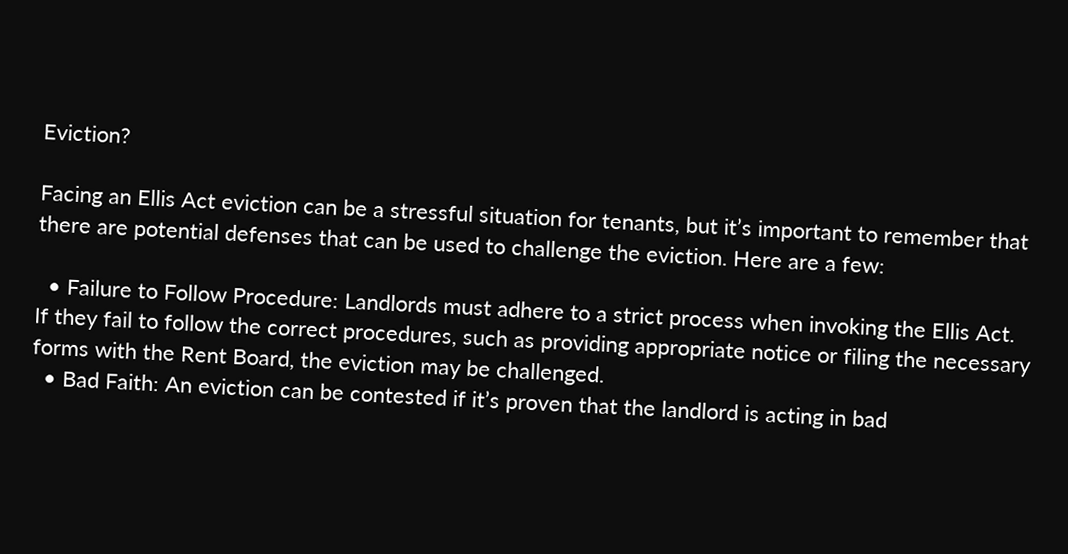Eviction?

Facing an Ellis Act eviction can be a stressful situation for tenants, but it’s important to remember that there are potential defenses that can be used to challenge the eviction. Here are a few:

  • Failure to Follow Procedure: Landlords must adhere to a strict process when invoking the Ellis Act. If they fail to follow the correct procedures, such as providing appropriate notice or filing the necessary forms with the Rent Board, the eviction may be challenged.
  • Bad Faith: An eviction can be contested if it’s proven that the landlord is acting in bad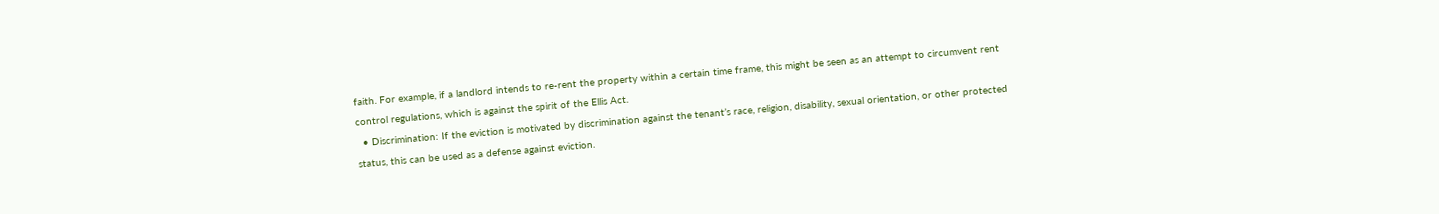faith. For example, if a landlord intends to re-rent the property within a certain time frame, this might be seen as an attempt to circumvent rent control regulations, which is against the spirit of the Ellis Act.
  • Discrimination: If the eviction is motivated by discrimination against the tenant’s race, religion, disability, sexual orientation, or other protected status, this can be used as a defense against eviction.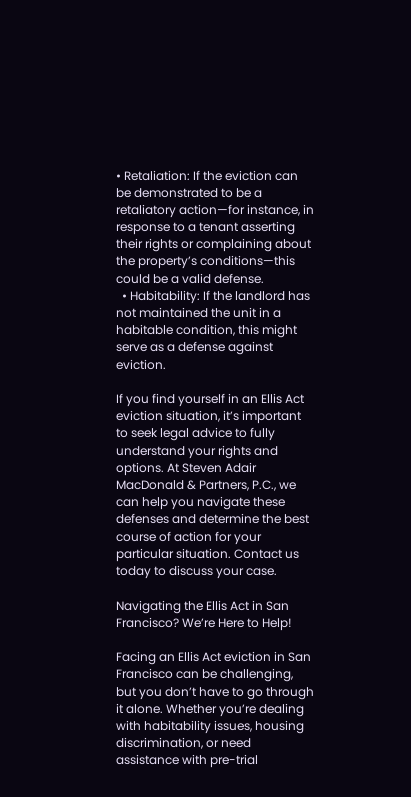• Retaliation: If the eviction can be demonstrated to be a retaliatory action—for instance, in response to a tenant asserting their rights or complaining about the property’s conditions—this could be a valid defense.
  • Habitability: If the landlord has not maintained the unit in a habitable condition, this might serve as a defense against eviction.

If you find yourself in an Ellis Act eviction situation, it’s important to seek legal advice to fully understand your rights and options. At Steven Adair MacDonald & Partners, P.C., we can help you navigate these defenses and determine the best course of action for your particular situation. Contact us today to discuss your case.

Navigating the Ellis Act in San Francisco? We’re Here to Help!

Facing an Ellis Act eviction in San Francisco can be challenging, but you don’t have to go through it alone. Whether you’re dealing with habitability issues, housing discrimination, or need assistance with pre-trial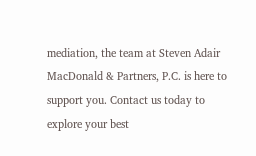mediation, the team at Steven Adair MacDonald & Partners, P.C. is here to support you. Contact us today to explore your best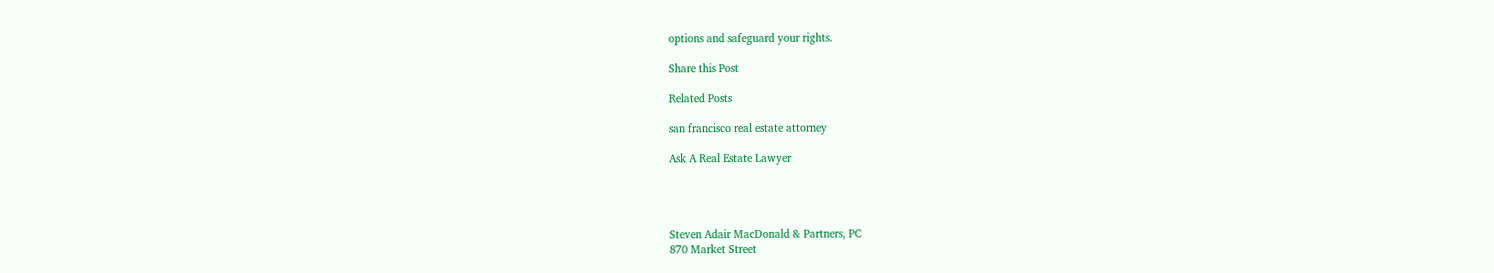options and safeguard your rights.

Share this Post

Related Posts

san francisco real estate attorney

Ask A Real Estate Lawyer




Steven Adair MacDonald & Partners, PC
870 Market Street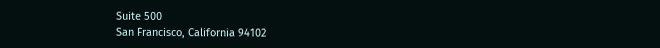Suite 500
San Francisco, California 94102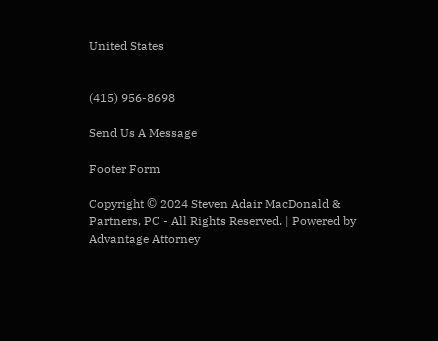United States


(415) 956-8698

Send Us A Message

Footer Form

Copyright © 2024 Steven Adair MacDonald & Partners, PC - All Rights Reserved. | Powered by Advantage Attorney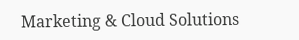Marketing & Cloud Solutions